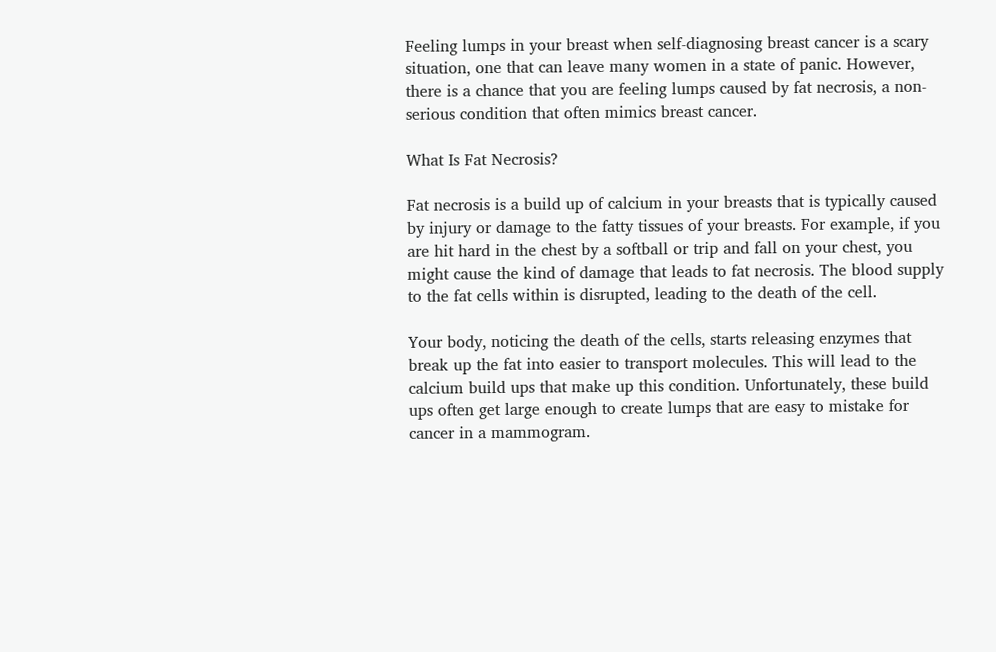Feeling lumps in your breast when self-diagnosing breast cancer is a scary situation, one that can leave many women in a state of panic. However, there is a chance that you are feeling lumps caused by fat necrosis, a non-serious condition that often mimics breast cancer.

What Is Fat Necrosis?

Fat necrosis is a build up of calcium in your breasts that is typically caused by injury or damage to the fatty tissues of your breasts. For example, if you are hit hard in the chest by a softball or trip and fall on your chest, you might cause the kind of damage that leads to fat necrosis. The blood supply to the fat cells within is disrupted, leading to the death of the cell.

Your body, noticing the death of the cells, starts releasing enzymes that break up the fat into easier to transport molecules. This will lead to the calcium build ups that make up this condition. Unfortunately, these build ups often get large enough to create lumps that are easy to mistake for cancer in a mammogram.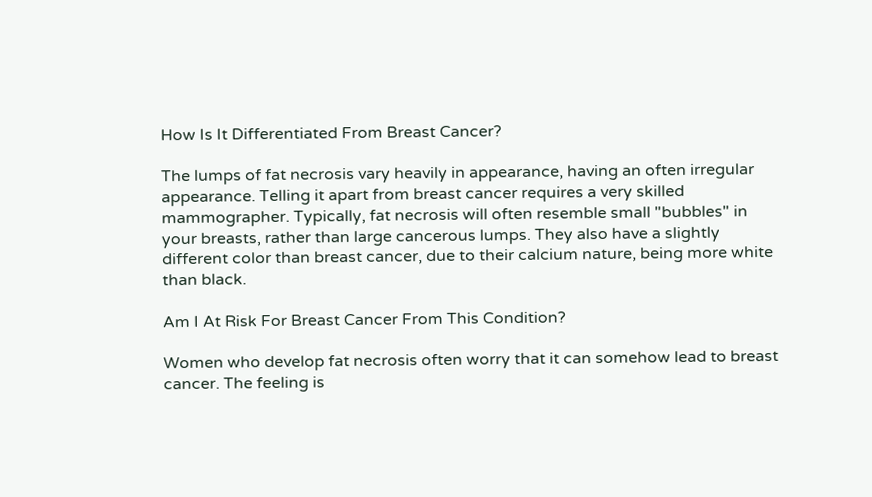How Is It Differentiated From Breast Cancer?

The lumps of fat necrosis vary heavily in appearance, having an often irregular appearance. Telling it apart from breast cancer requires a very skilled mammographer. Typically, fat necrosis will often resemble small "bubbles" in your breasts, rather than large cancerous lumps. They also have a slightly different color than breast cancer, due to their calcium nature, being more white than black.

Am I At Risk For Breast Cancer From This Condition?

Women who develop fat necrosis often worry that it can somehow lead to breast cancer. The feeling is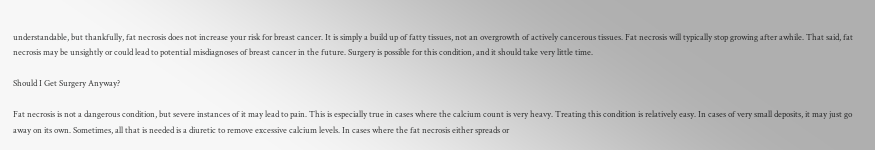understandable, but thankfully, fat necrosis does not increase your risk for breast cancer. It is simply a build up of fatty tissues, not an overgrowth of actively cancerous tissues. Fat necrosis will typically stop growing after awhile. That said, fat necrosis may be unsightly or could lead to potential misdiagnoses of breast cancer in the future. Surgery is possible for this condition, and it should take very little time.

Should I Get Surgery Anyway?

Fat necrosis is not a dangerous condition, but severe instances of it may lead to pain. This is especially true in cases where the calcium count is very heavy. Treating this condition is relatively easy. In cases of very small deposits, it may just go away on its own. Sometimes, all that is needed is a diuretic to remove excessive calcium levels. In cases where the fat necrosis either spreads or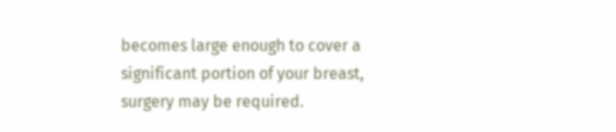becomes large enough to cover a significant portion of your breast, surgery may be required.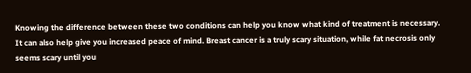Knowing the difference between these two conditions can help you know what kind of treatment is necessary. It can also help give you increased peace of mind. Breast cancer is a truly scary situation, while fat necrosis only seems scary until you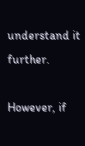understand it further.

However, if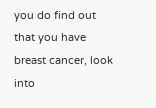you do find out that you have breast cancer, look into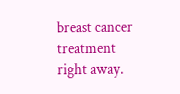breast cancer treatment right away.